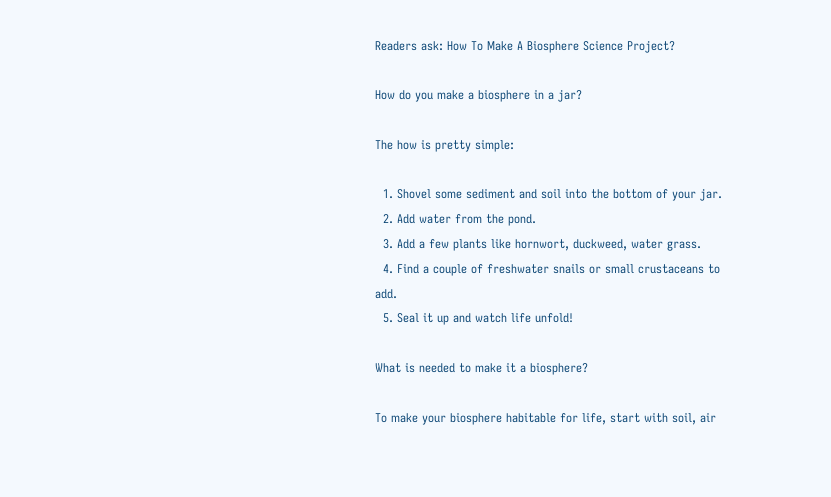Readers ask: How To Make A Biosphere Science Project?

How do you make a biosphere in a jar?

The how is pretty simple:

  1. Shovel some sediment and soil into the bottom of your jar.
  2. Add water from the pond.
  3. Add a few plants like hornwort, duckweed, water grass.
  4. Find a couple of freshwater snails or small crustaceans to add.
  5. Seal it up and watch life unfold!

What is needed to make it a biosphere?

To make your biosphere habitable for life, start with soil, air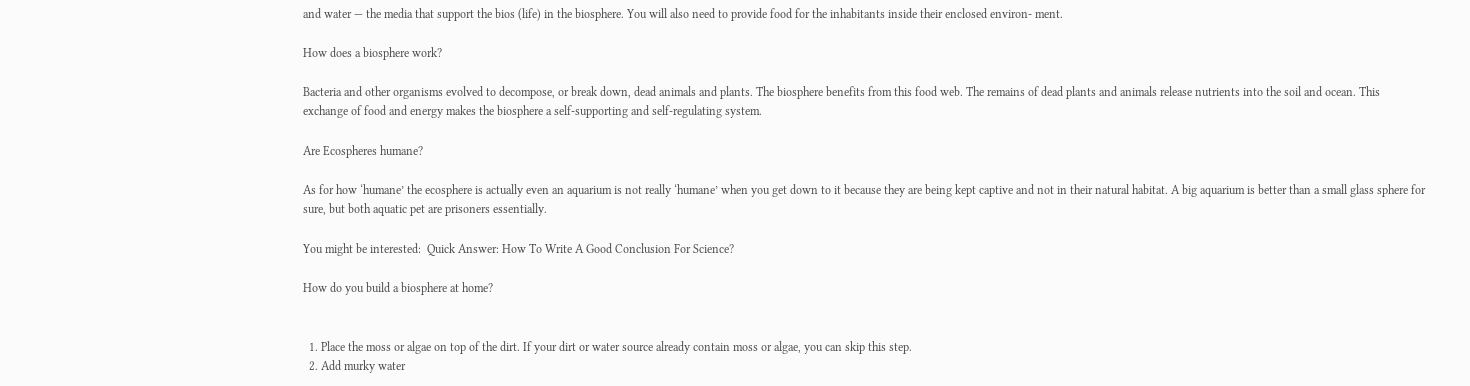and water — the media that support the bios (life) in the biosphere. You will also need to provide food for the inhabitants inside their enclosed environ- ment.

How does a biosphere work?

Bacteria and other organisms evolved to decompose, or break down, dead animals and plants. The biosphere benefits from this food web. The remains of dead plants and animals release nutrients into the soil and ocean. This exchange of food and energy makes the biosphere a self-supporting and self-regulating system.

Are Ecospheres humane?

As for how ‘humane’ the ecosphere is actually even an aquarium is not really ‘humane’ when you get down to it because they are being kept captive and not in their natural habitat. A big aquarium is better than a small glass sphere for sure, but both aquatic pet are prisoners essentially.

You might be interested:  Quick Answer: How To Write A Good Conclusion For Science?

How do you build a biosphere at home?


  1. Place the moss or algae on top of the dirt. If your dirt or water source already contain moss or algae, you can skip this step.
  2. Add murky water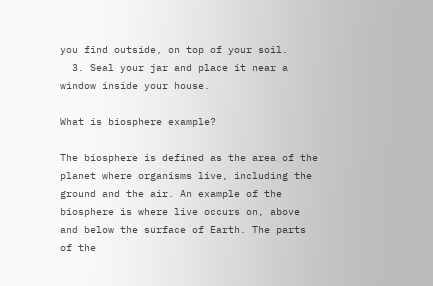you find outside, on top of your soil.
  3. Seal your jar and place it near a window inside your house.

What is biosphere example?

The biosphere is defined as the area of the planet where organisms live, including the ground and the air. An example of the biosphere is where live occurs on, above and below the surface of Earth. The parts of the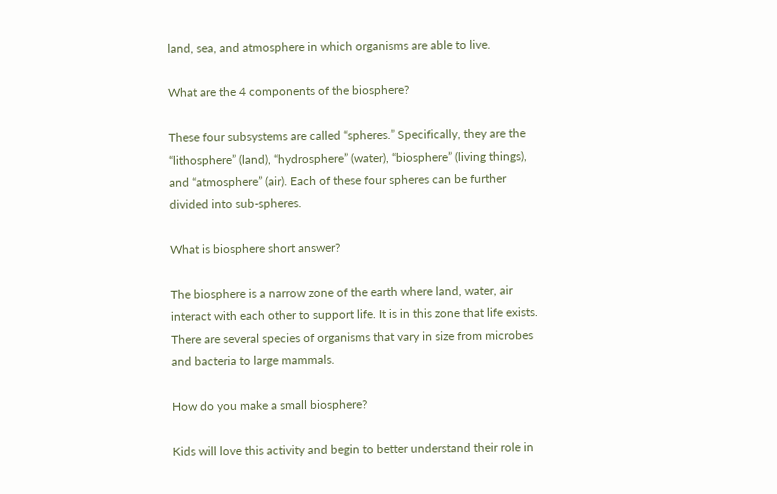land, sea, and atmosphere in which organisms are able to live.

What are the 4 components of the biosphere?

These four subsystems are called “spheres.” Specifically, they are the “lithosphere” (land), “hydrosphere” (water), “biosphere” (living things), and “atmosphere” (air). Each of these four spheres can be further divided into sub-spheres.

What is biosphere short answer?

The biosphere is a narrow zone of the earth where land, water, air interact with each other to support life. It is in this zone that life exists. There are several species of organisms that vary in size from microbes and bacteria to large mammals.

How do you make a small biosphere?

Kids will love this activity and begin to better understand their role in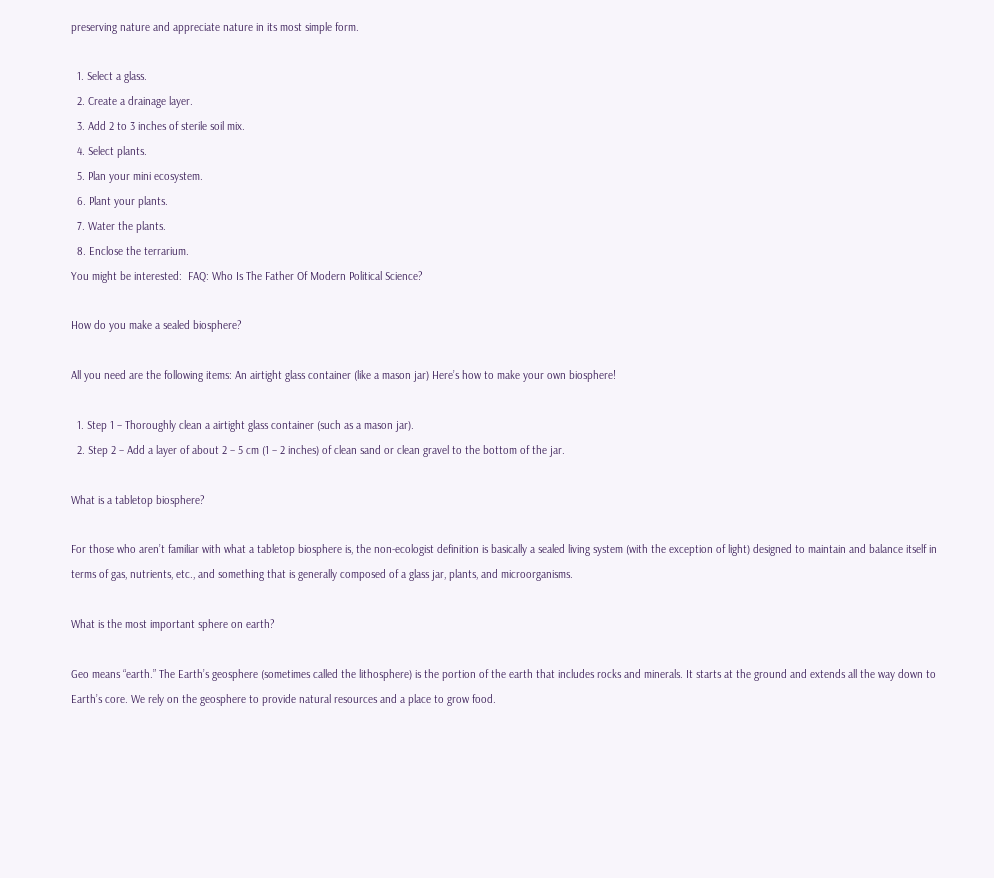preserving nature and appreciate nature in its most simple form.

  1. Select a glass.
  2. Create a drainage layer.
  3. Add 2 to 3 inches of sterile soil mix.
  4. Select plants.
  5. Plan your mini ecosystem.
  6. Plant your plants.
  7. Water the plants.
  8. Enclose the terrarium.
You might be interested:  FAQ: Who Is The Father Of Modern Political Science?

How do you make a sealed biosphere?

All you need are the following items: An airtight glass container (like a mason jar) Here’s how to make your own biosphere!

  1. Step 1 – Thoroughly clean a airtight glass container (such as a mason jar).
  2. Step 2 – Add a layer of about 2 – 5 cm (1 – 2 inches) of clean sand or clean gravel to the bottom of the jar.

What is a tabletop biosphere?

For those who aren’t familiar with what a tabletop biosphere is, the non-ecologist definition is basically a sealed living system (with the exception of light) designed to maintain and balance itself in terms of gas, nutrients, etc., and something that is generally composed of a glass jar, plants, and microorganisms.

What is the most important sphere on earth?

Geo means “earth.” The Earth’s geosphere (sometimes called the lithosphere) is the portion of the earth that includes rocks and minerals. It starts at the ground and extends all the way down to Earth’s core. We rely on the geosphere to provide natural resources and a place to grow food.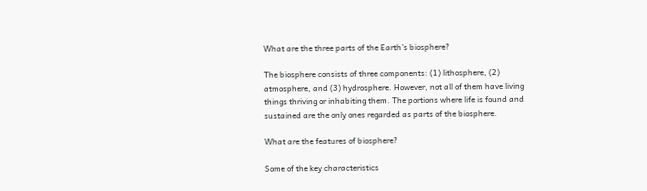What are the three parts of the Earth’s biosphere?

The biosphere consists of three components: (1) lithosphere, (2) atmosphere, and (3) hydrosphere. However, not all of them have living things thriving or inhabiting them. The portions where life is found and sustained are the only ones regarded as parts of the biosphere.

What are the features of biosphere?

Some of the key characteristics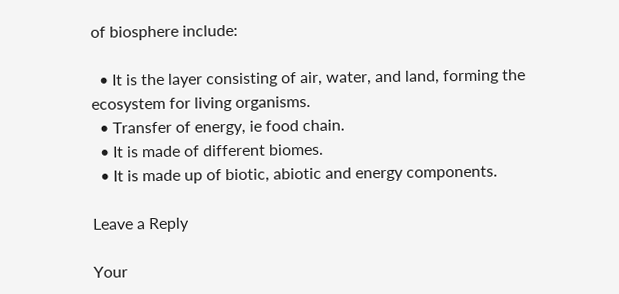of biosphere include:

  • It is the layer consisting of air, water, and land, forming the ecosystem for living organisms.
  • Transfer of energy, ie food chain.
  • It is made of different biomes.
  • It is made up of biotic, abiotic and energy components.

Leave a Reply

Your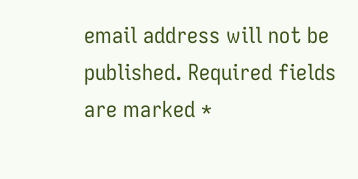email address will not be published. Required fields are marked *